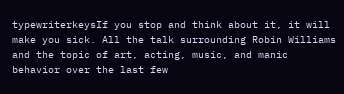typewriterkeysIf you stop and think about it, it will make you sick. All the talk surrounding Robin Williams and the topic of art, acting, music, and manic behavior over the last few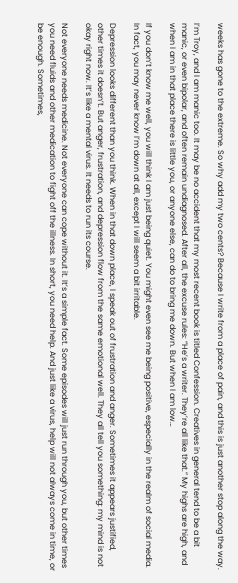weeks has gone to the extreme. So why add my two cents? Because I write from a place of pain, and this is just another stop along the way.

I’m Troy, and I am manic too. It may be no accident that my most recent book is titled Confession. Creatives in general tend to be a bit manic, or even bipolar, and often remain undiagnosed. After all, the excuse rules: “He’s a writer. They’re all like that.” My highs are high, and when I am in that place there is little you, or anyone else, can do to bring me down. But when I am low…

If you don’t know me well, you will think I am just being quiet. You might even see me being positive, especially in the realm of social media. In fact, you may never know I’m down at all, except I will seem a bit irritable.

Depression looks different than you think. When in that down place, I speak out of frustration and anger. Sometimes it appears justified, other times it doesn’t. But anger, frustration, and depression flow from the same emotional well. They all tell you something: my mind is not okay right now. It’s like a mental virus. It needs to run its course.

Not everyone needs medicine. Not everyone can cope without it. It’s a simple fact. Some episodes will just run through you, but other times you need fluids and other medication to fight off the illness. In short, you need help. And just like a virus, help will not always come in time, or be enough. Sometimes,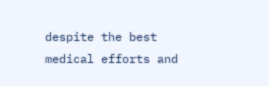despite the best medical efforts and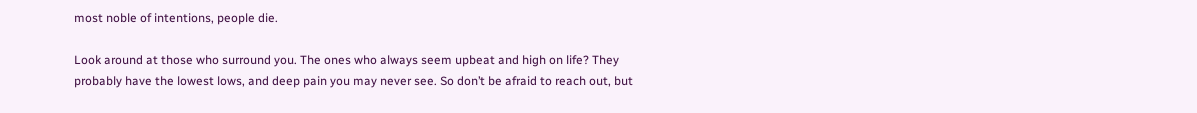most noble of intentions, people die.

Look around at those who surround you. The ones who always seem upbeat and high on life? They probably have the lowest lows, and deep pain you may never see. So don’t be afraid to reach out, but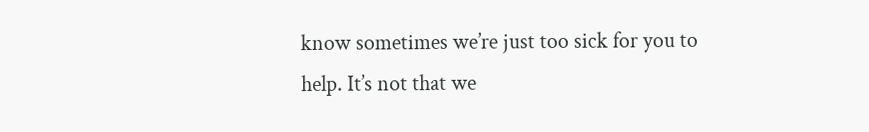know sometimes we’re just too sick for you to help. It’s not that we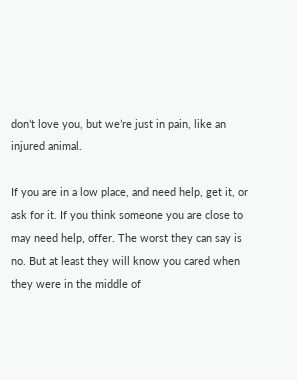don’t love you, but we’re just in pain, like an injured animal.

If you are in a low place, and need help, get it, or ask for it. If you think someone you are close to may need help, offer. The worst they can say is no. But at least they will know you cared when they were in the middle of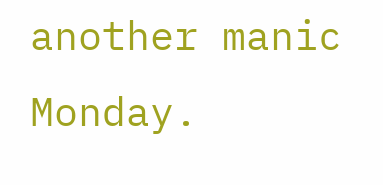another manic Monday.